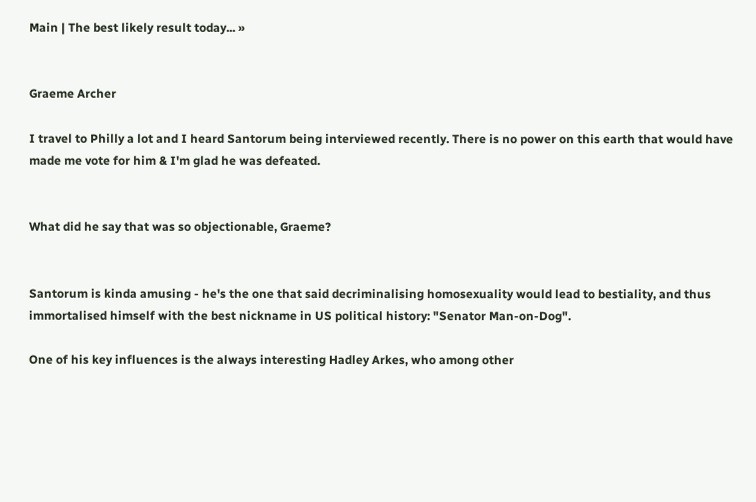Main | The best likely result today... »


Graeme Archer

I travel to Philly a lot and I heard Santorum being interviewed recently. There is no power on this earth that would have made me vote for him & I'm glad he was defeated.


What did he say that was so objectionable, Graeme?


Santorum is kinda amusing - he's the one that said decriminalising homosexuality would lead to bestiality, and thus immortalised himself with the best nickname in US political history: "Senator Man-on-Dog".

One of his key influences is the always interesting Hadley Arkes, who among other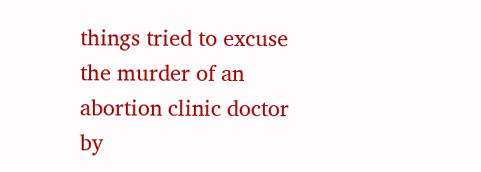things tried to excuse the murder of an abortion clinic doctor by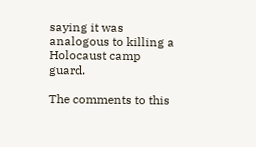saying it was analogous to killing a Holocaust camp guard.

The comments to this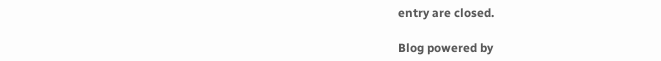entry are closed.

Blog powered by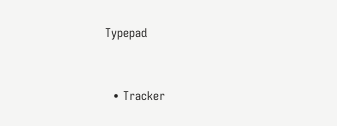Typepad


  • Tracker